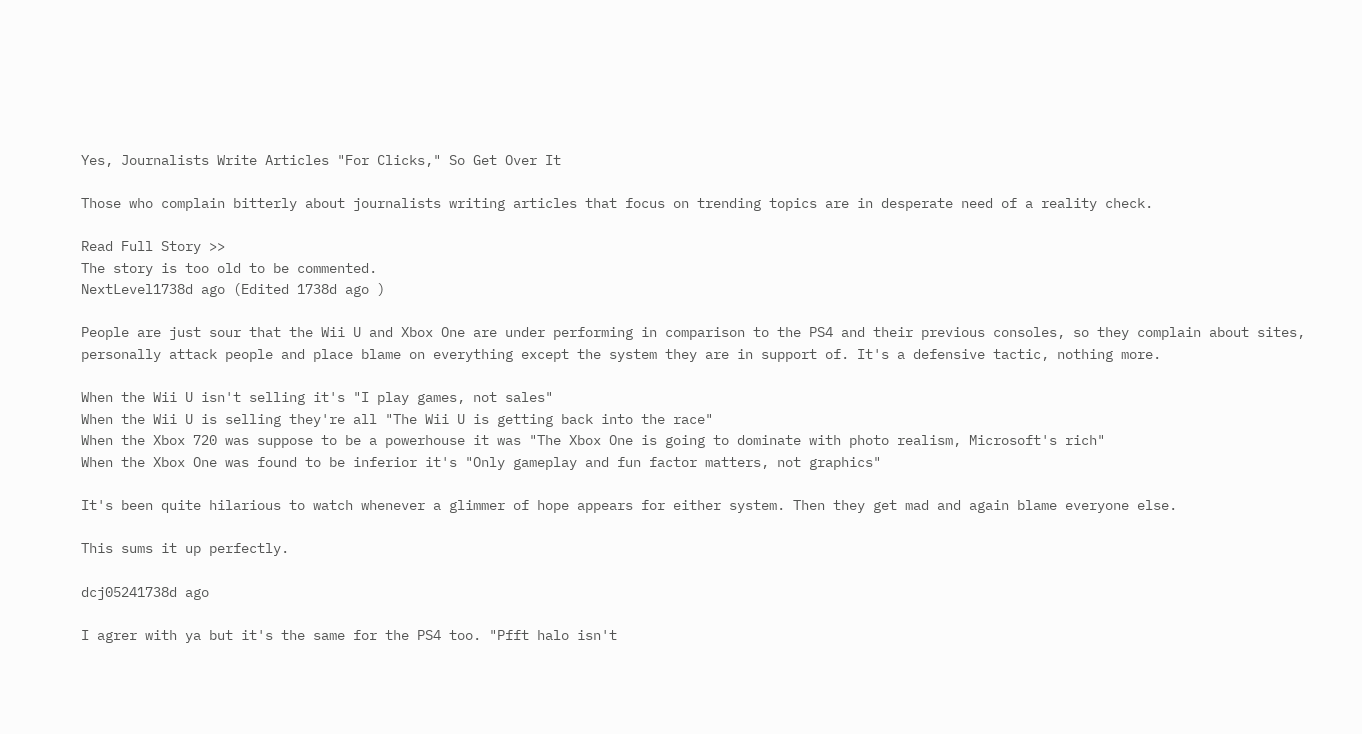Yes, Journalists Write Articles "For Clicks," So Get Over It

Those who complain bitterly about journalists writing articles that focus on trending topics are in desperate need of a reality check.

Read Full Story >>
The story is too old to be commented.
NextLevel1738d ago (Edited 1738d ago )

People are just sour that the Wii U and Xbox One are under performing in comparison to the PS4 and their previous consoles, so they complain about sites, personally attack people and place blame on everything except the system they are in support of. It's a defensive tactic, nothing more.

When the Wii U isn't selling it's "I play games, not sales"
When the Wii U is selling they're all "The Wii U is getting back into the race"
When the Xbox 720 was suppose to be a powerhouse it was "The Xbox One is going to dominate with photo realism, Microsoft's rich"
When the Xbox One was found to be inferior it's "Only gameplay and fun factor matters, not graphics"

It's been quite hilarious to watch whenever a glimmer of hope appears for either system. Then they get mad and again blame everyone else.

This sums it up perfectly.

dcj05241738d ago

I agrer with ya but it's the same for the PS4 too. "Pfft halo isn't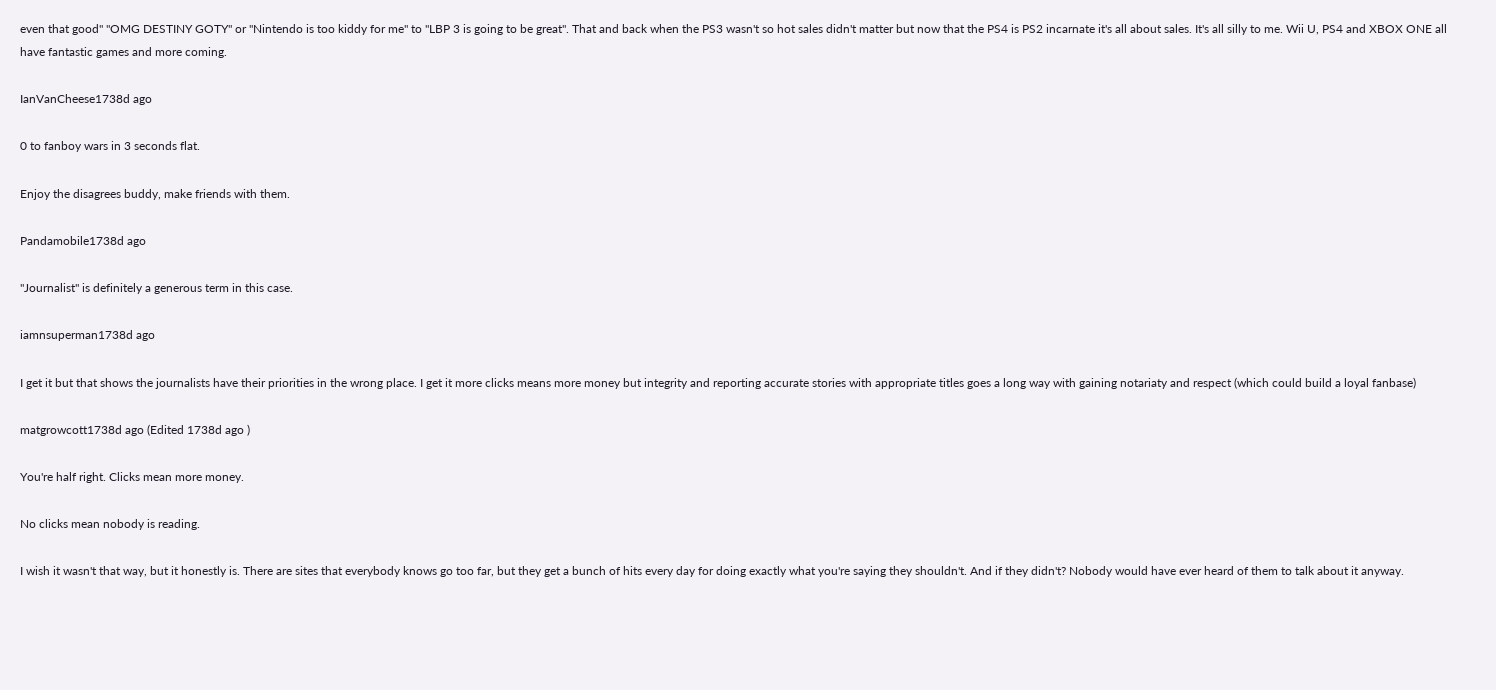even that good" "OMG DESTINY GOTY" or "Nintendo is too kiddy for me" to "LBP 3 is going to be great". That and back when the PS3 wasn't so hot sales didn't matter but now that the PS4 is PS2 incarnate it's all about sales. It's all silly to me. Wii U, PS4 and XBOX ONE all have fantastic games and more coming.

IanVanCheese1738d ago

0 to fanboy wars in 3 seconds flat.

Enjoy the disagrees buddy, make friends with them.

Pandamobile1738d ago

"Journalist" is definitely a generous term in this case.

iamnsuperman1738d ago

I get it but that shows the journalists have their priorities in the wrong place. I get it more clicks means more money but integrity and reporting accurate stories with appropriate titles goes a long way with gaining notariaty and respect (which could build a loyal fanbase)

matgrowcott1738d ago (Edited 1738d ago )

You're half right. Clicks mean more money.

No clicks mean nobody is reading.

I wish it wasn't that way, but it honestly is. There are sites that everybody knows go too far, but they get a bunch of hits every day for doing exactly what you're saying they shouldn't. And if they didn't? Nobody would have ever heard of them to talk about it anyway.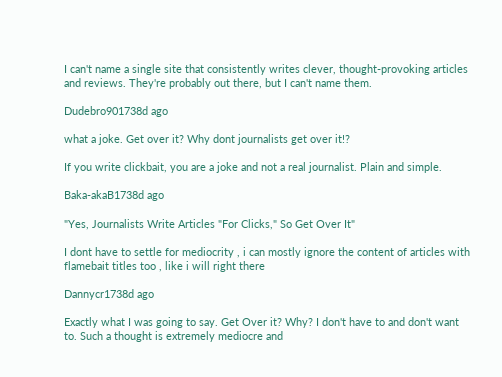I can't name a single site that consistently writes clever, thought-provoking articles and reviews. They're probably out there, but I can't name them.

Dudebro901738d ago

what a joke. Get over it? Why dont journalists get over it!?

If you write clickbait, you are a joke and not a real journalist. Plain and simple.

Baka-akaB1738d ago

"Yes, Journalists Write Articles "For Clicks," So Get Over It"

I dont have to settle for mediocrity , i can mostly ignore the content of articles with flamebait titles too , like i will right there

Dannycr1738d ago

Exactly what I was going to say. Get Over it? Why? I don't have to and don't want to. Such a thought is extremely mediocre and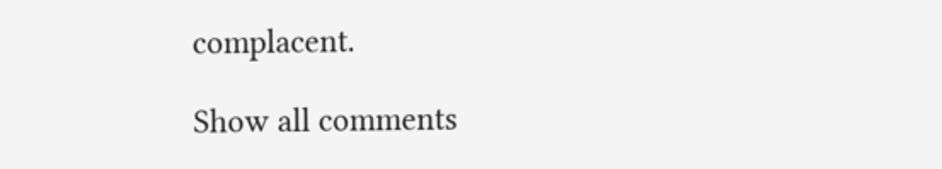complacent.

Show all comments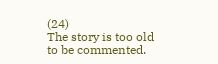(24)
The story is too old to be commented.